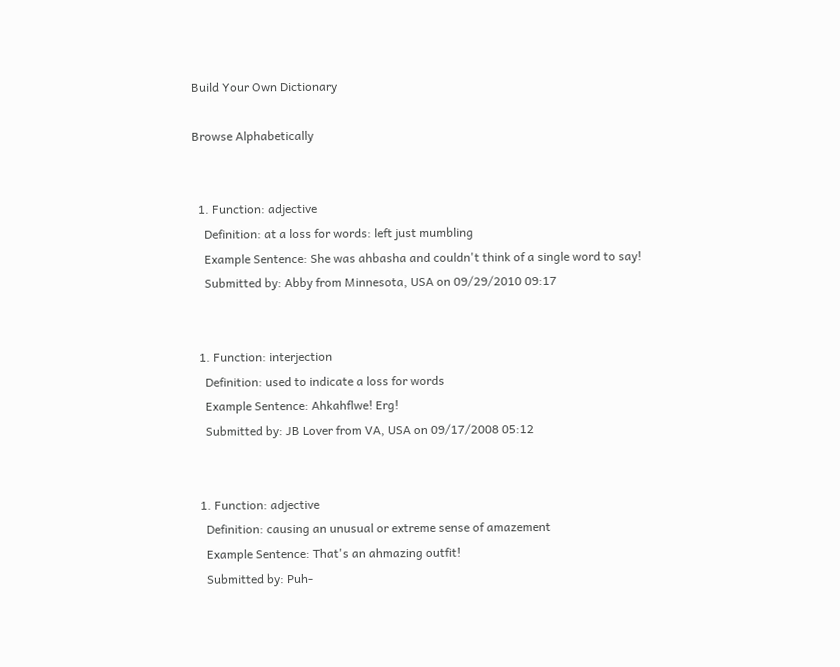Build Your Own Dictionary

Browse Alphabetically


  1. Function: adjective
    Definition: at a loss for words: left just mumbling
    Example Sentence: She was ahbasha and couldn't think of a single word to say!
    Submitted by: Abby from Minnesota, USA on 09/29/2010 09:17


  1. Function: interjection
    Definition: used to indicate a loss for words
    Example Sentence: Ahkahflwe! Erg!
    Submitted by: JB Lover from VA, USA on 09/17/2008 05:12


  1. Function: adjective
    Definition: causing an unusual or extreme sense of amazement
    Example Sentence: That's an ahmazing outfit!
    Submitted by: Puh-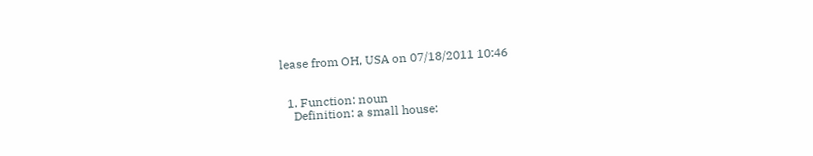lease from OH, USA on 07/18/2011 10:46


  1. Function: noun
    Definition: a small house: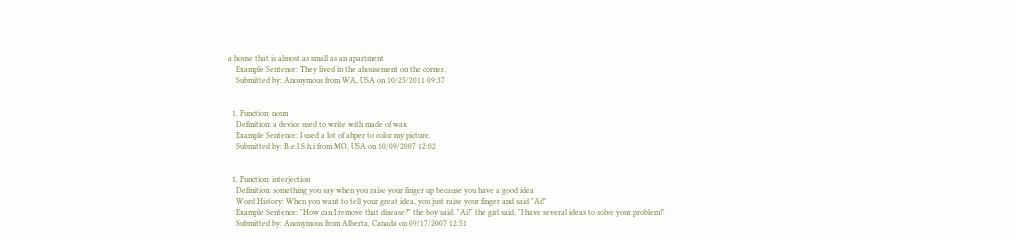a house that is almost as small as an apartment
    Example Sentence: They lived in the ahousement on the corner.
    Submitted by: Anonymous from WA, USA on 10/25/2011 09:37


  1. Function: noun
    Definition: a device used to write with made of wax
    Example Sentence: I used a lot of ahper to color my picture.
    Submitted by: B.e.l S.h.i from MO, USA on 10/09/2007 12:02


  1. Function: interjection
    Definition: something you say when you raise your finger up because you have a good idea
    Word History: When you want to tell your great idea, you just raise your finger and said "Ai!"
    Example Sentence: "How can I remove that disease?" the boy said. "Ai!" the girl said, "I have several ideas to solve your problem!"
    Submitted by: Anonymous from Alberta, Canada on 09/17/2007 12:51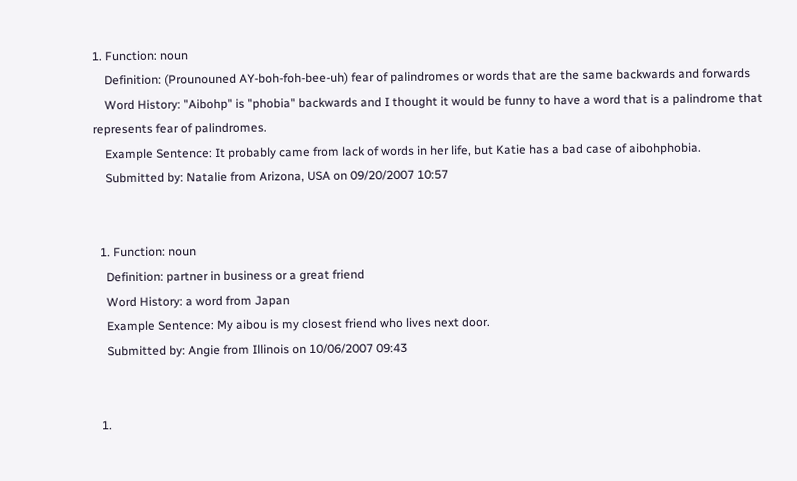1. Function: noun
    Definition: (Prounouned AY-boh-foh-bee-uh) fear of palindromes or words that are the same backwards and forwards
    Word History: "Aibohp" is "phobia" backwards and I thought it would be funny to have a word that is a palindrome that represents fear of palindromes.
    Example Sentence: It probably came from lack of words in her life, but Katie has a bad case of aibohphobia.
    Submitted by: Natalie from Arizona, USA on 09/20/2007 10:57


  1. Function: noun
    Definition: partner in business or a great friend
    Word History: a word from Japan
    Example Sentence: My aibou is my closest friend who lives next door.
    Submitted by: Angie from Illinois on 10/06/2007 09:43


  1.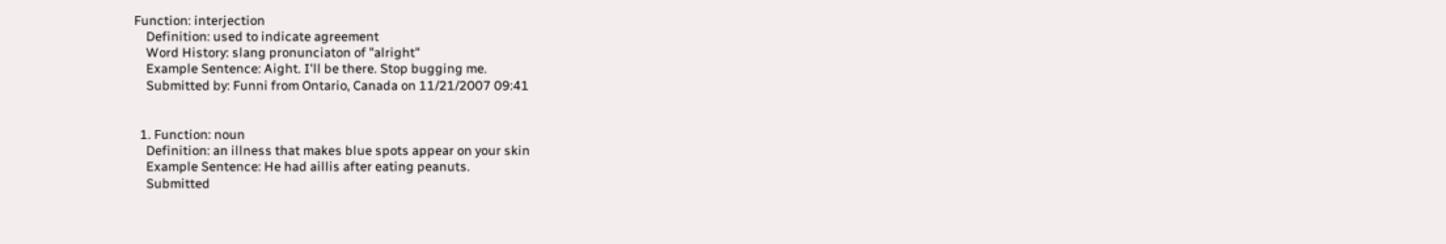Function: interjection
    Definition: used to indicate agreement
    Word History: slang pronunciaton of "alright"
    Example Sentence: Aight. I'll be there. Stop bugging me.
    Submitted by: Funni from Ontario, Canada on 11/21/2007 09:41


  1. Function: noun
    Definition: an illness that makes blue spots appear on your skin
    Example Sentence: He had aillis after eating peanuts.
    Submitted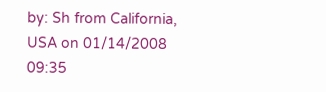by: Sh from California, USA on 01/14/2008 09:35